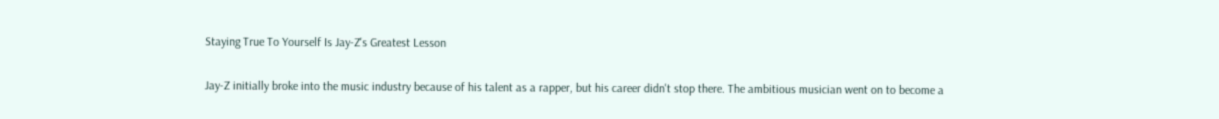Staying True To Yourself Is Jay-Z's Greatest Lesson

Jay-Z initially broke into the music industry because of his talent as a rapper, but his career didn't stop there. The ambitious musician went on to become a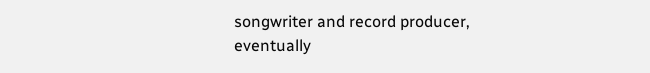songwriter and record producer, eventually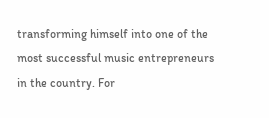transforming himself into one of the most successful music entrepreneurs in the country. For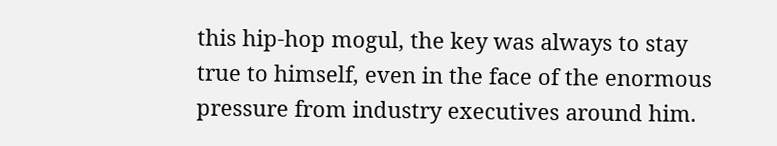this hip-hop mogul, the key was always to stay true to himself, even in the face of the enormous pressure from industry executives around him.